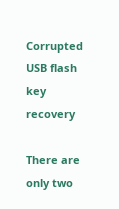Corrupted USB flash key recovery

There are only two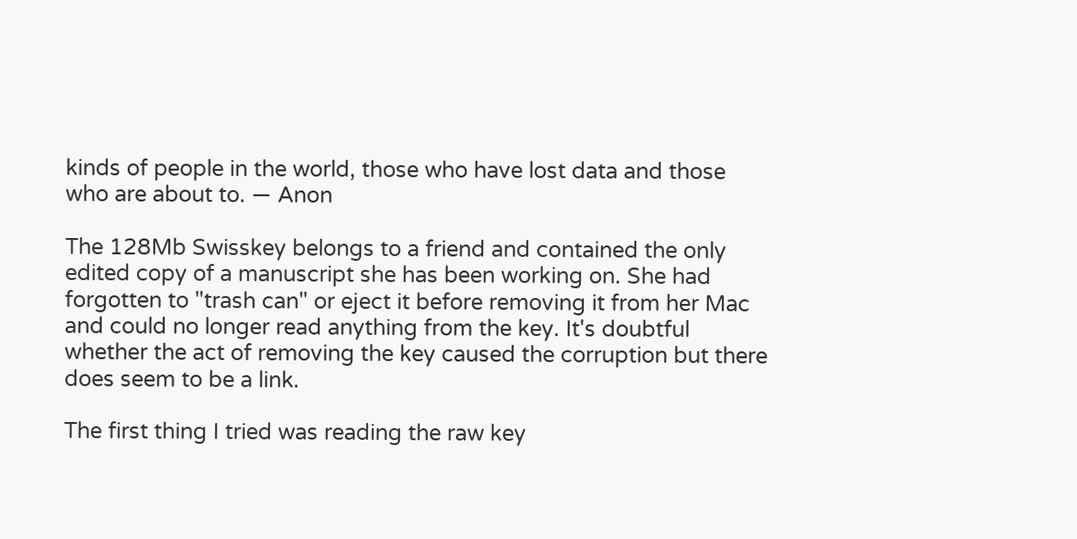kinds of people in the world, those who have lost data and those who are about to. — Anon

The 128Mb Swisskey belongs to a friend and contained the only edited copy of a manuscript she has been working on. She had forgotten to "trash can" or eject it before removing it from her Mac and could no longer read anything from the key. It's doubtful whether the act of removing the key caused the corruption but there does seem to be a link.

The first thing I tried was reading the raw key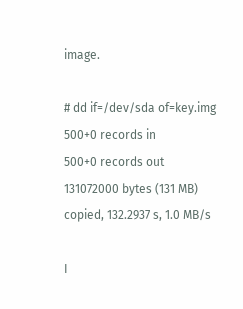image.

# dd if=/dev/sda of=key.img
500+0 records in
500+0 records out
131072000 bytes (131 MB) copied, 132.2937 s, 1.0 MB/s

I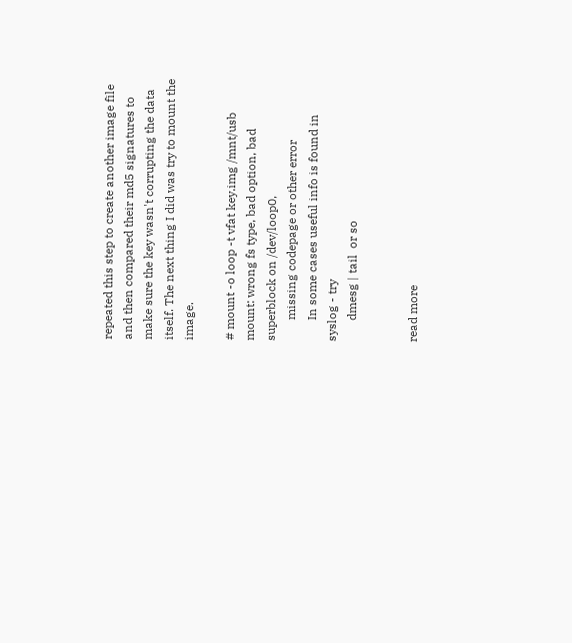repeated this step to create another image file and then compared their md5 signatures to make sure the key wasn't corrupting the data itself. The next thing I did was try to mount the image.

# mount -o loop -t vfat key.img /mnt/usb
mount: wrong fs type, bad option, bad superblock on /dev/loop0,
       missing codepage or other error
       In some cases useful info is found in syslog - try
       dmesg | tail  or so


read more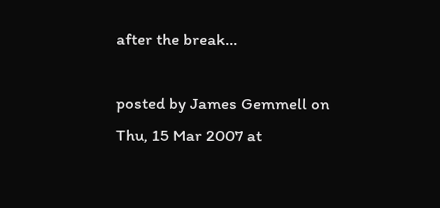after the break...

posted by James Gemmell on Thu, 15 Mar 2007 at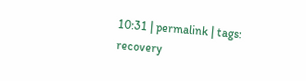10:31 | permalink | tags: recovery